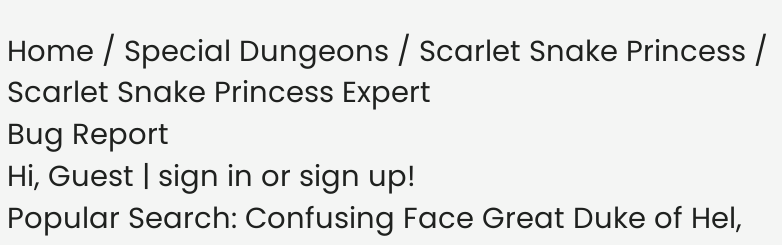Home / Special Dungeons / Scarlet Snake Princess / Scarlet Snake Princess Expert
Bug Report
Hi, Guest | sign in or sign up!
Popular Search: Confusing Face Great Duke of Hel,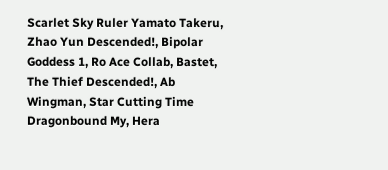Scarlet Sky Ruler Yamato Takeru, Zhao Yun Descended!, Bipolar Goddess 1, Ro Ace Collab, Bastet, The Thief Descended!, Ab Wingman, Star Cutting Time Dragonbound My, Hera